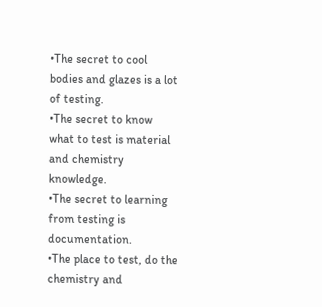•The secret to cool bodies and glazes is a lot of testing.
•The secret to know what to test is material and chemistry knowledge.
•The secret to learning from testing is documentation.
•The place to test, do the chemistry and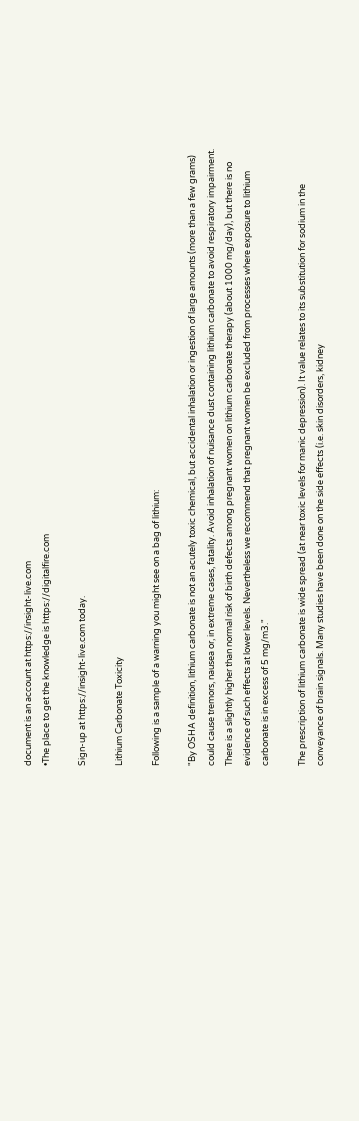document is an account at https://insight-live.com
•The place to get the knowledge is https://digitalfire.com

Sign-up at https://insight-live.com today.

Lithium Carbonate Toxicity

Following is a sample of a warning you might see on a bag of lithium:

"By OSHA definition, lithium carbonate is not an acutely toxic chemical, but accidental inhalation or ingestion of large amounts (more than a few grams) could cause tremors, nausea or, in extreme cases, fatality. Avoid inhalation of nuisance dust containing lithium carbonate to avoid respiratory impairment. There is a slightly higher than normal risk of birth defects among pregnant women on lithium carbonate therapy (about 1000 mg/day), but there is no evidence of such effects at lower levels. Nevertheless we recommend that pregnant women be excluded from processes where exposure to lithium carbonate is in excess of 5 mg/m3."

The prescription of lithium carbonate is wide spread (at near toxic levels for manic depression). It value relates to its substitution for sodium in the conveyance of brain signals. Many studies have been done on the side effects (i.e. skin disorders, kidney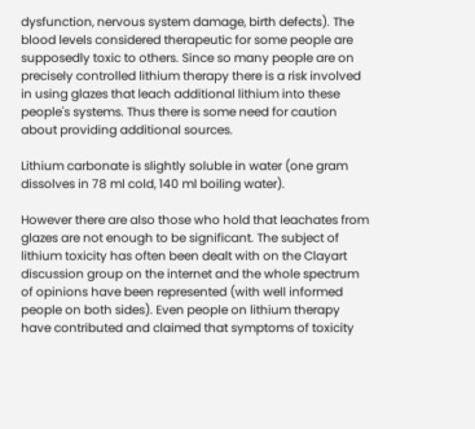dysfunction, nervous system damage, birth defects). The blood levels considered therapeutic for some people are supposedly toxic to others. Since so many people are on precisely controlled lithium therapy there is a risk involved in using glazes that leach additional lithium into these people's systems. Thus there is some need for caution about providing additional sources.

Lithium carbonate is slightly soluble in water (one gram dissolves in 78 ml cold, 140 ml boiling water).

However there are also those who hold that leachates from glazes are not enough to be significant. The subject of lithium toxicity has often been dealt with on the Clayart discussion group on the internet and the whole spectrum of opinions have been represented (with well informed people on both sides). Even people on lithium therapy have contributed and claimed that symptoms of toxicity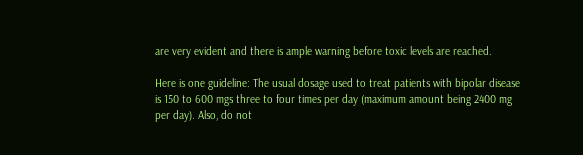are very evident and there is ample warning before toxic levels are reached.

Here is one guideline: The usual dosage used to treat patients with bipolar disease is 150 to 600 mgs three to four times per day (maximum amount being 2400 mg per day). Also, do not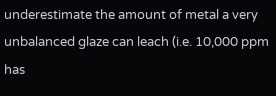underestimate the amount of metal a very unbalanced glaze can leach (i.e. 10,000 ppm has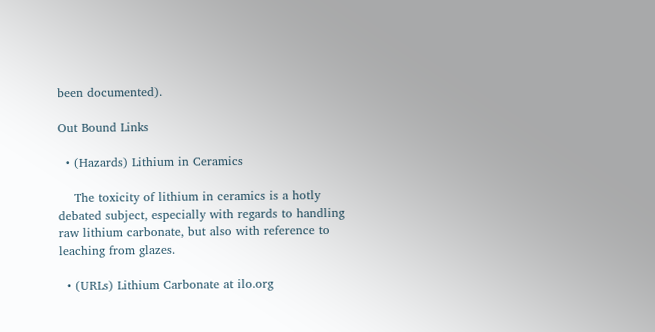been documented).

Out Bound Links

  • (Hazards) Lithium in Ceramics

    The toxicity of lithium in ceramics is a hotly debated subject, especially with regards to handling raw lithium carbonate, but also with reference to leaching from glazes.

  • (URLs) Lithium Carbonate at ilo.org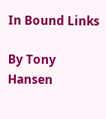In Bound Links

By Tony Hansen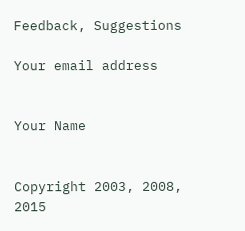Feedback, Suggestions

Your email address


Your Name


Copyright 2003, 2008, 2015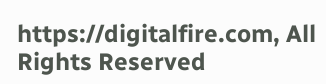https://digitalfire.com, All Rights Reserved